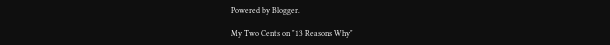Powered by Blogger.

My Two Cents on "13 Reasons Why"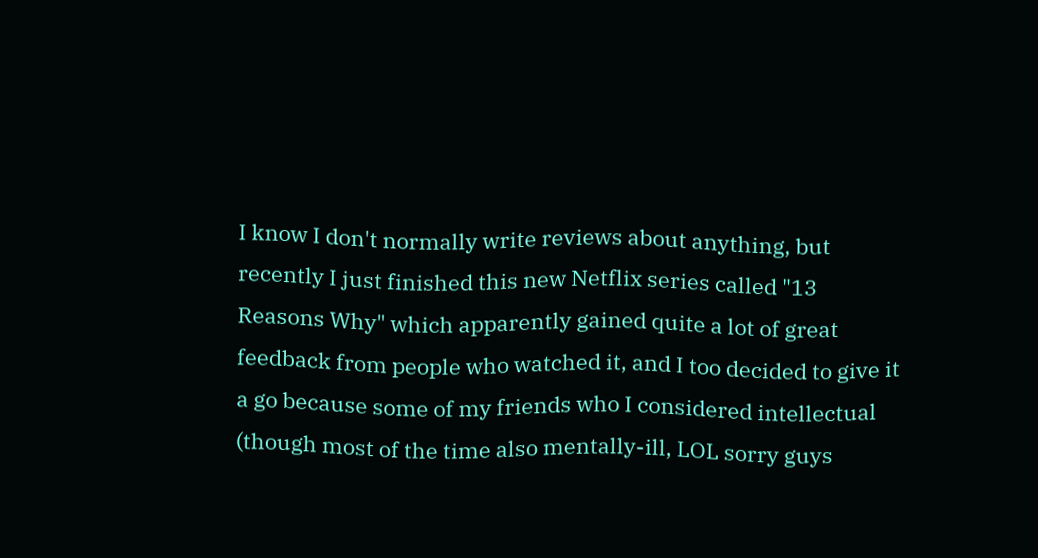I know I don't normally write reviews about anything, but recently I just finished this new Netflix series called "13 Reasons Why" which apparently gained quite a lot of great feedback from people who watched it, and I too decided to give it a go because some of my friends who I considered intellectual (though most of the time also mentally-ill, LOL sorry guys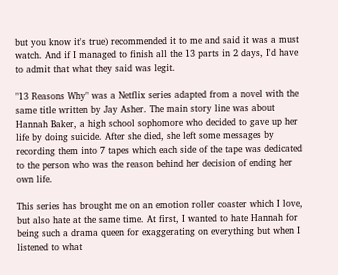but you know it's true) recommended it to me and said it was a must watch. And if I managed to finish all the 13 parts in 2 days, I'd have to admit that what they said was legit.

"13 Reasons Why" was a Netflix series adapted from a novel with the same title written by Jay Asher. The main story line was about Hannah Baker, a high school sophomore who decided to gave up her life by doing suicide. After she died, she left some messages by recording them into 7 tapes which each side of the tape was dedicated to the person who was the reason behind her decision of ending her own life.

This series has brought me on an emotion roller coaster which I love, but also hate at the same time. At first, I wanted to hate Hannah for being such a drama queen for exaggerating on everything but when I listened to what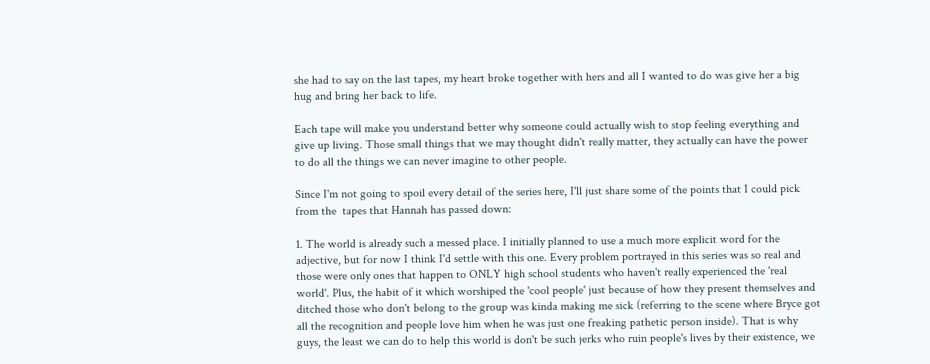she had to say on the last tapes, my heart broke together with hers and all I wanted to do was give her a big hug and bring her back to life.

Each tape will make you understand better why someone could actually wish to stop feeling everything and give up living. Those small things that we may thought didn't really matter, they actually can have the power to do all the things we can never imagine to other people.

Since I'm not going to spoil every detail of the series here, I'll just share some of the points that I could pick from the  tapes that Hannah has passed down:

1. The world is already such a messed place. I initially planned to use a much more explicit word for the adjective, but for now I think I'd settle with this one. Every problem portrayed in this series was so real and those were only ones that happen to ONLY high school students who haven't really experienced the 'real world'. Plus, the habit of it which worshiped the 'cool people' just because of how they present themselves and ditched those who don't belong to the group was kinda making me sick (referring to the scene where Bryce got all the recognition and people love him when he was just one freaking pathetic person inside). That is why guys, the least we can do to help this world is don't be such jerks who ruin people's lives by their existence, we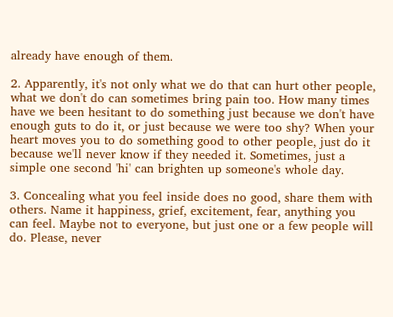already have enough of them.

2. Apparently, it's not only what we do that can hurt other people, what we don't do can sometimes bring pain too. How many times have we been hesitant to do something just because we don't have enough guts to do it, or just because we were too shy? When your heart moves you to do something good to other people, just do it because we'll never know if they needed it. Sometimes, just a simple one second 'hi' can brighten up someone's whole day.

3. Concealing what you feel inside does no good, share them with others. Name it happiness, grief, excitement, fear, anything you can feel. Maybe not to everyone, but just one or a few people will do. Please, never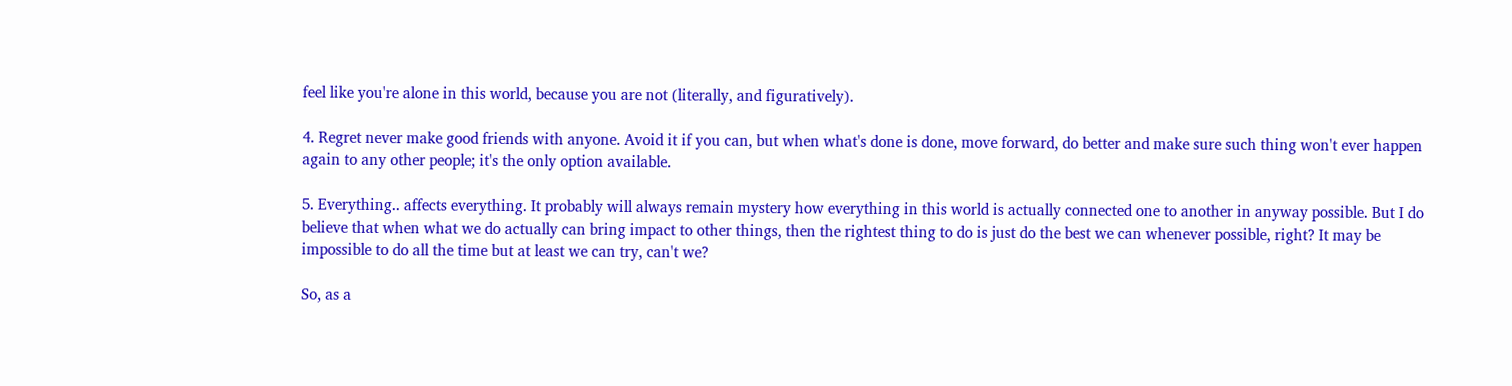feel like you're alone in this world, because you are not (literally, and figuratively).

4. Regret never make good friends with anyone. Avoid it if you can, but when what's done is done, move forward, do better and make sure such thing won't ever happen again to any other people; it's the only option available.

5. Everything.. affects everything. It probably will always remain mystery how everything in this world is actually connected one to another in anyway possible. But I do believe that when what we do actually can bring impact to other things, then the rightest thing to do is just do the best we can whenever possible, right? It may be impossible to do all the time but at least we can try, can't we?

So, as a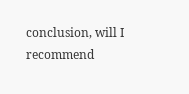conclusion, will I recommend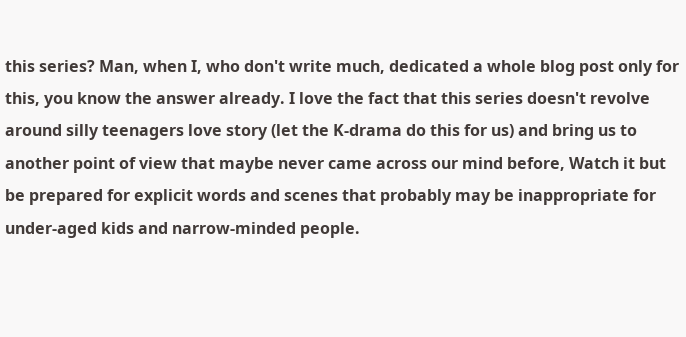this series? Man, when I, who don't write much, dedicated a whole blog post only for this, you know the answer already. I love the fact that this series doesn't revolve around silly teenagers love story (let the K-drama do this for us) and bring us to another point of view that maybe never came across our mind before, Watch it but be prepared for explicit words and scenes that probably may be inappropriate for under-aged kids and narrow-minded people.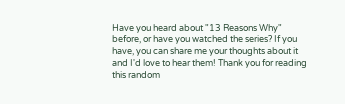Have you heard about "13 Reasons Why" before, or have you watched the series? If you have, you can share me your thoughts about it and I'd love to hear them! Thank you for reading this random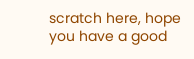scratch here, hope you have a good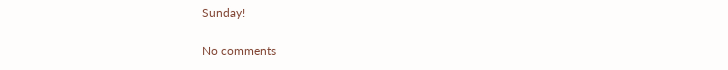Sunday!

No comments